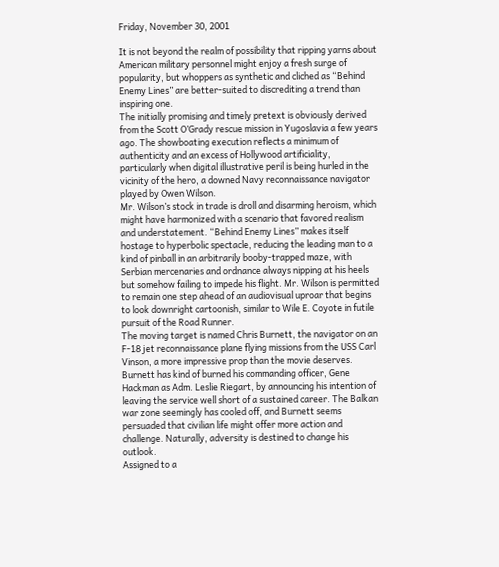Friday, November 30, 2001

It is not beyond the realm of possibility that ripping yarns about American military personnel might enjoy a fresh surge of popularity, but whoppers as synthetic and cliched as “Behind Enemy Lines” are better-suited to discrediting a trend than inspiring one.
The initially promising and timely pretext is obviously derived from the Scott O’Grady rescue mission in Yugoslavia a few years ago. The showboating execution reflects a minimum of authenticity and an excess of Hollywood artificiality, particularly when digital illustrative peril is being hurled in the vicinity of the hero, a downed Navy reconnaissance navigator played by Owen Wilson.
Mr. Wilson’s stock in trade is droll and disarming heroism, which might have harmonized with a scenario that favored realism and understatement. “Behind Enemy Lines” makes itself hostage to hyperbolic spectacle, reducing the leading man to a kind of pinball in an arbitrarily booby-trapped maze, with Serbian mercenaries and ordnance always nipping at his heels but somehow failing to impede his flight. Mr. Wilson is permitted to remain one step ahead of an audiovisual uproar that begins to look downright cartoonish, similar to Wile E. Coyote in futile pursuit of the Road Runner.
The moving target is named Chris Burnett, the navigator on an F-18 jet reconnaissance plane flying missions from the USS Carl Vinson, a more impressive prop than the movie deserves. Burnett has kind of burned his commanding officer, Gene Hackman as Adm. Leslie Riegart, by announcing his intention of leaving the service well short of a sustained career. The Balkan war zone seemingly has cooled off, and Burnett seems persuaded that civilian life might offer more action and challenge. Naturally, adversity is destined to change his outlook.
Assigned to a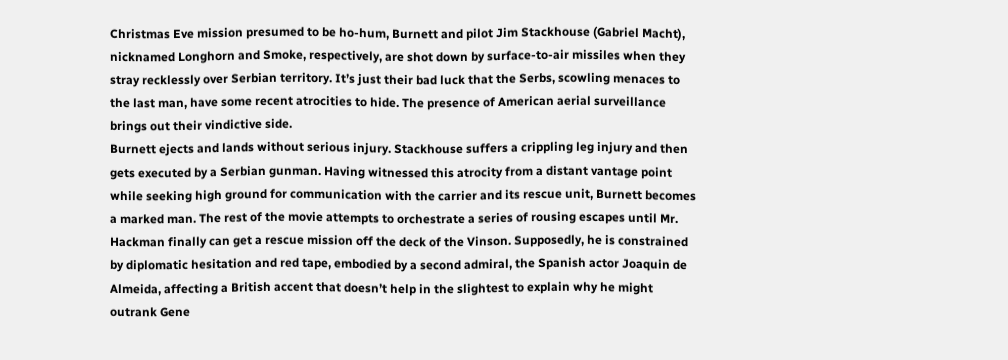Christmas Eve mission presumed to be ho-hum, Burnett and pilot Jim Stackhouse (Gabriel Macht), nicknamed Longhorn and Smoke, respectively, are shot down by surface-to-air missiles when they stray recklessly over Serbian territory. It’s just their bad luck that the Serbs, scowling menaces to the last man, have some recent atrocities to hide. The presence of American aerial surveillance brings out their vindictive side.
Burnett ejects and lands without serious injury. Stackhouse suffers a crippling leg injury and then gets executed by a Serbian gunman. Having witnessed this atrocity from a distant vantage point while seeking high ground for communication with the carrier and its rescue unit, Burnett becomes a marked man. The rest of the movie attempts to orchestrate a series of rousing escapes until Mr. Hackman finally can get a rescue mission off the deck of the Vinson. Supposedly, he is constrained by diplomatic hesitation and red tape, embodied by a second admiral, the Spanish actor Joaquin de Almeida, affecting a British accent that doesn’t help in the slightest to explain why he might outrank Gene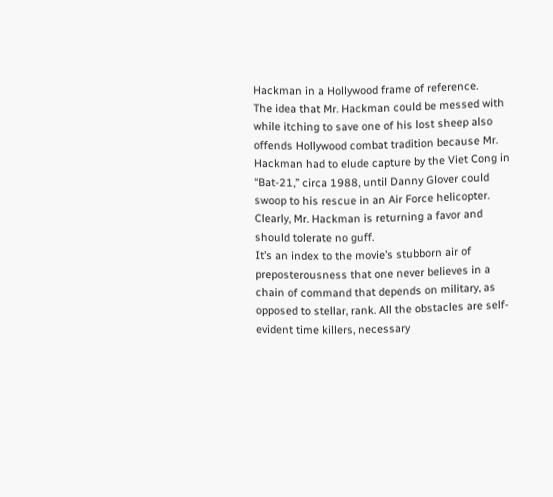Hackman in a Hollywood frame of reference.
The idea that Mr. Hackman could be messed with while itching to save one of his lost sheep also offends Hollywood combat tradition because Mr. Hackman had to elude capture by the Viet Cong in “Bat-21,” circa 1988, until Danny Glover could swoop to his rescue in an Air Force helicopter. Clearly, Mr. Hackman is returning a favor and should tolerate no guff.
It’s an index to the movie’s stubborn air of preposterousness that one never believes in a chain of command that depends on military, as opposed to stellar, rank. All the obstacles are self-evident time killers, necessary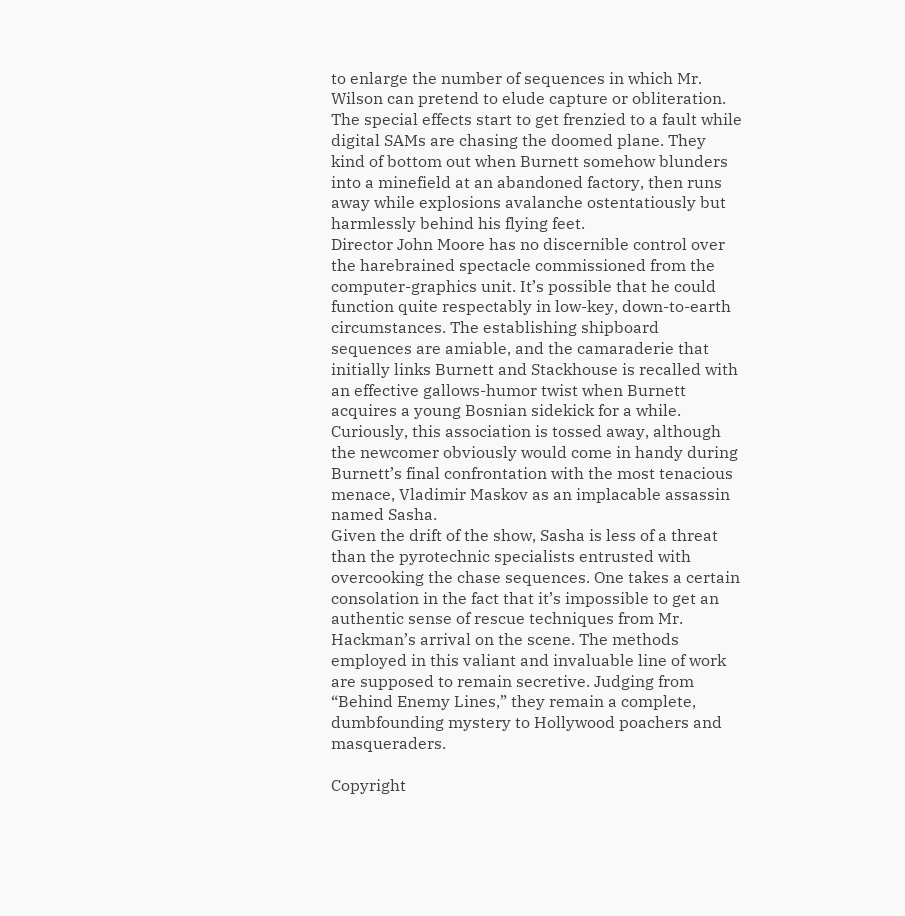to enlarge the number of sequences in which Mr. Wilson can pretend to elude capture or obliteration.
The special effects start to get frenzied to a fault while digital SAMs are chasing the doomed plane. They kind of bottom out when Burnett somehow blunders into a minefield at an abandoned factory, then runs away while explosions avalanche ostentatiously but harmlessly behind his flying feet.
Director John Moore has no discernible control over the harebrained spectacle commissioned from the computer-graphics unit. It’s possible that he could function quite respectably in low-key, down-to-earth circumstances. The establishing shipboard sequences are amiable, and the camaraderie that initially links Burnett and Stackhouse is recalled with an effective gallows-humor twist when Burnett acquires a young Bosnian sidekick for a while. Curiously, this association is tossed away, although the newcomer obviously would come in handy during Burnett’s final confrontation with the most tenacious menace, Vladimir Maskov as an implacable assassin named Sasha.
Given the drift of the show, Sasha is less of a threat than the pyrotechnic specialists entrusted with overcooking the chase sequences. One takes a certain consolation in the fact that it’s impossible to get an authentic sense of rescue techniques from Mr. Hackman’s arrival on the scene. The methods employed in this valiant and invaluable line of work are supposed to remain secretive. Judging from “Behind Enemy Lines,” they remain a complete, dumbfounding mystery to Hollywood poachers and masqueraders.

Copyright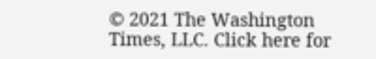© 2021 The Washington Times, LLC. Click here for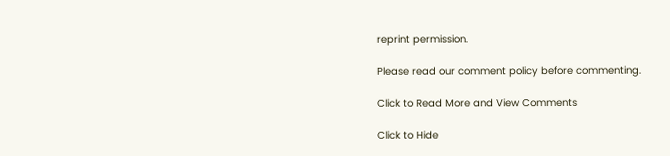reprint permission.

Please read our comment policy before commenting.

Click to Read More and View Comments

Click to Hide